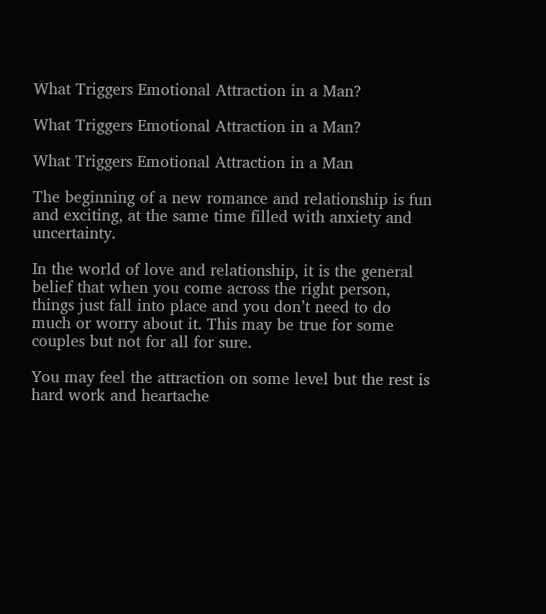What Triggers Emotional Attraction in a Man?

What Triggers Emotional Attraction in a Man?

What Triggers Emotional Attraction in a Man

The beginning of a new romance and relationship is fun and exciting, at the same time filled with anxiety and uncertainty.

In the world of love and relationship, it is the general belief that when you come across the right person, things just fall into place and you don’t need to do much or worry about it. This may be true for some couples but not for all for sure.

You may feel the attraction on some level but the rest is hard work and heartache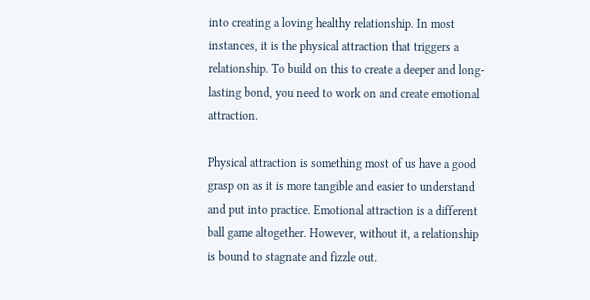into creating a loving healthy relationship. In most instances, it is the physical attraction that triggers a relationship. To build on this to create a deeper and long-lasting bond, you need to work on and create emotional attraction.

Physical attraction is something most of us have a good grasp on as it is more tangible and easier to understand and put into practice. Emotional attraction is a different ball game altogether. However, without it, a relationship is bound to stagnate and fizzle out.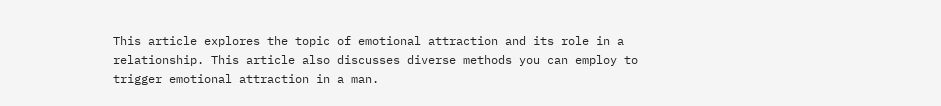This article explores the topic of emotional attraction and its role in a relationship. This article also discusses diverse methods you can employ to trigger emotional attraction in a man.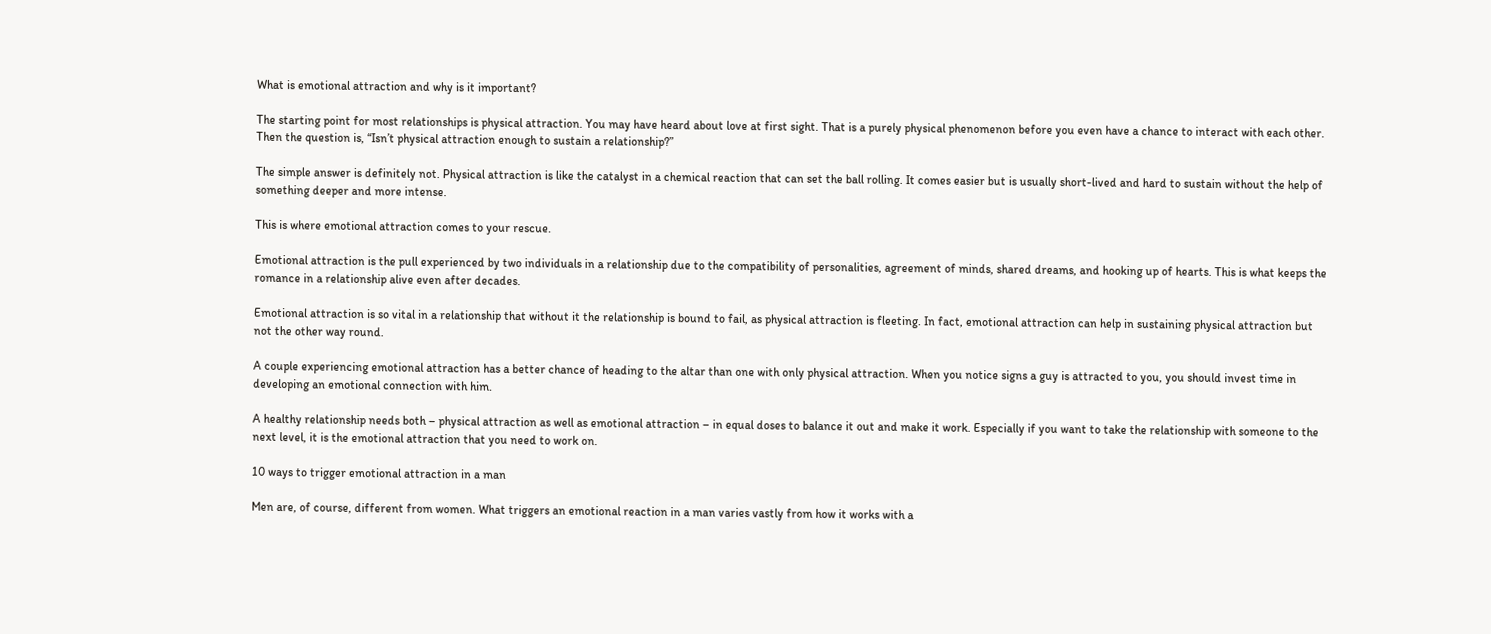What is emotional attraction and why is it important?

The starting point for most relationships is physical attraction. You may have heard about love at first sight. That is a purely physical phenomenon before you even have a chance to interact with each other. Then the question is, “Isn’t physical attraction enough to sustain a relationship?”

The simple answer is definitely not. Physical attraction is like the catalyst in a chemical reaction that can set the ball rolling. It comes easier but is usually short-lived and hard to sustain without the help of something deeper and more intense.

This is where emotional attraction comes to your rescue.

Emotional attraction is the pull experienced by two individuals in a relationship due to the compatibility of personalities, agreement of minds, shared dreams, and hooking up of hearts. This is what keeps the romance in a relationship alive even after decades.

Emotional attraction is so vital in a relationship that without it the relationship is bound to fail, as physical attraction is fleeting. In fact, emotional attraction can help in sustaining physical attraction but not the other way round.

A couple experiencing emotional attraction has a better chance of heading to the altar than one with only physical attraction. When you notice signs a guy is attracted to you, you should invest time in developing an emotional connection with him.

A healthy relationship needs both – physical attraction as well as emotional attraction – in equal doses to balance it out and make it work. Especially if you want to take the relationship with someone to the next level, it is the emotional attraction that you need to work on.

10 ways to trigger emotional attraction in a man

Men are, of course, different from women. What triggers an emotional reaction in a man varies vastly from how it works with a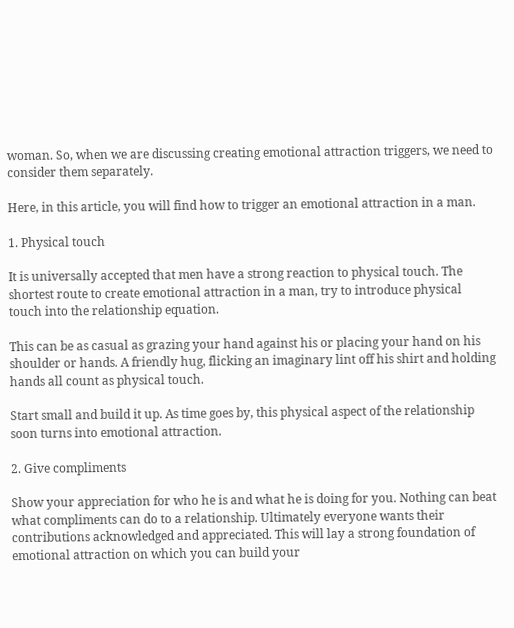woman. So, when we are discussing creating emotional attraction triggers, we need to consider them separately.

Here, in this article, you will find how to trigger an emotional attraction in a man.

1. Physical touch

It is universally accepted that men have a strong reaction to physical touch. The shortest route to create emotional attraction in a man, try to introduce physical touch into the relationship equation.

This can be as casual as grazing your hand against his or placing your hand on his shoulder or hands. A friendly hug, flicking an imaginary lint off his shirt and holding hands all count as physical touch.

Start small and build it up. As time goes by, this physical aspect of the relationship soon turns into emotional attraction.

2. Give compliments

Show your appreciation for who he is and what he is doing for you. Nothing can beat what compliments can do to a relationship. Ultimately everyone wants their contributions acknowledged and appreciated. This will lay a strong foundation of emotional attraction on which you can build your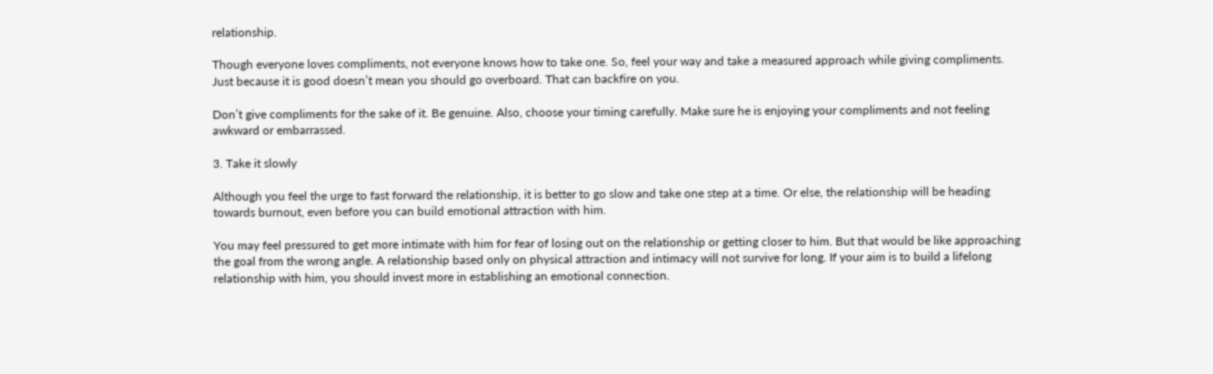relationship.

Though everyone loves compliments, not everyone knows how to take one. So, feel your way and take a measured approach while giving compliments. Just because it is good doesn’t mean you should go overboard. That can backfire on you.

Don’t give compliments for the sake of it. Be genuine. Also, choose your timing carefully. Make sure he is enjoying your compliments and not feeling awkward or embarrassed.

3. Take it slowly

Although you feel the urge to fast forward the relationship, it is better to go slow and take one step at a time. Or else, the relationship will be heading towards burnout, even before you can build emotional attraction with him.

You may feel pressured to get more intimate with him for fear of losing out on the relationship or getting closer to him. But that would be like approaching the goal from the wrong angle. A relationship based only on physical attraction and intimacy will not survive for long. If your aim is to build a lifelong relationship with him, you should invest more in establishing an emotional connection.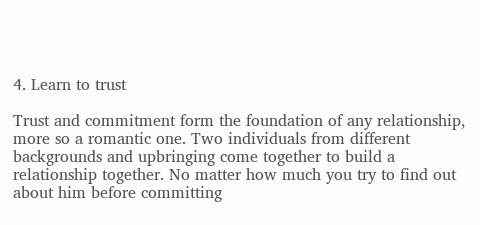4. Learn to trust

Trust and commitment form the foundation of any relationship, more so a romantic one. Two individuals from different backgrounds and upbringing come together to build a relationship together. No matter how much you try to find out about him before committing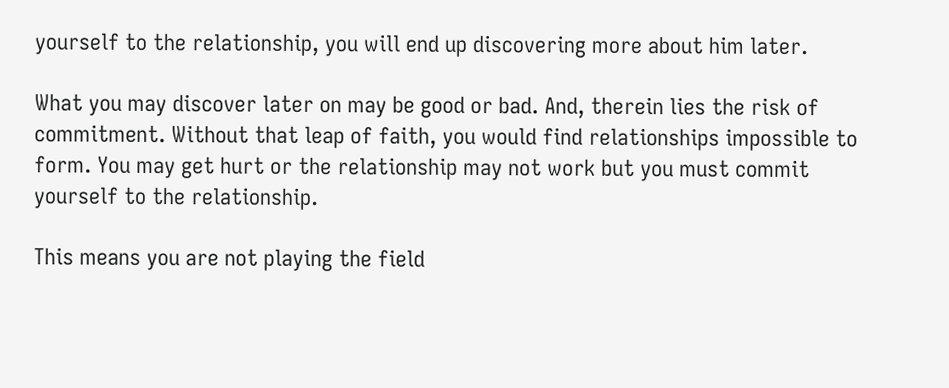yourself to the relationship, you will end up discovering more about him later.

What you may discover later on may be good or bad. And, therein lies the risk of commitment. Without that leap of faith, you would find relationships impossible to form. You may get hurt or the relationship may not work but you must commit yourself to the relationship.

This means you are not playing the field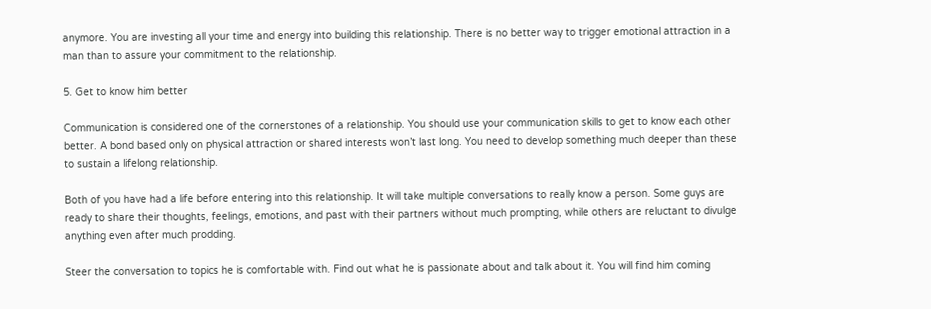anymore. You are investing all your time and energy into building this relationship. There is no better way to trigger emotional attraction in a man than to assure your commitment to the relationship.

5. Get to know him better

Communication is considered one of the cornerstones of a relationship. You should use your communication skills to get to know each other better. A bond based only on physical attraction or shared interests won’t last long. You need to develop something much deeper than these to sustain a lifelong relationship.

Both of you have had a life before entering into this relationship. It will take multiple conversations to really know a person. Some guys are ready to share their thoughts, feelings, emotions, and past with their partners without much prompting, while others are reluctant to divulge anything even after much prodding.

Steer the conversation to topics he is comfortable with. Find out what he is passionate about and talk about it. You will find him coming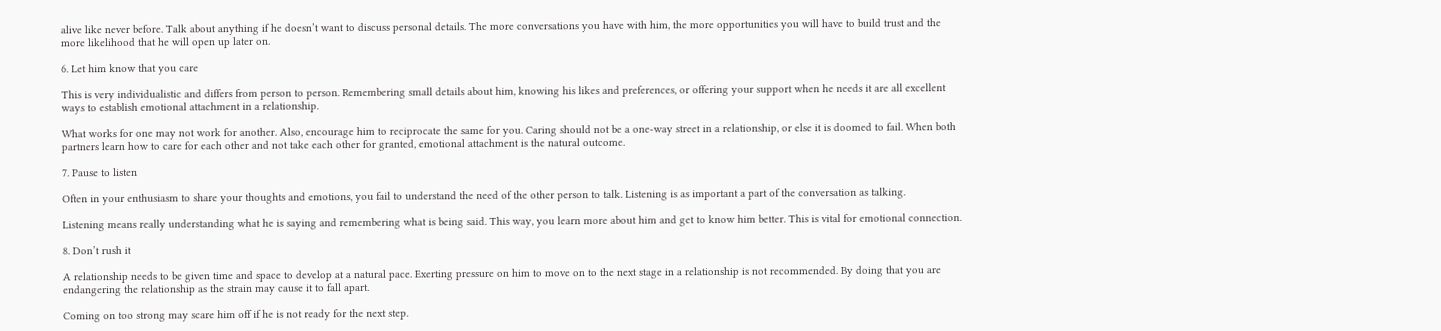alive like never before. Talk about anything if he doesn’t want to discuss personal details. The more conversations you have with him, the more opportunities you will have to build trust and the more likelihood that he will open up later on.

6. Let him know that you care

This is very individualistic and differs from person to person. Remembering small details about him, knowing his likes and preferences, or offering your support when he needs it are all excellent ways to establish emotional attachment in a relationship.

What works for one may not work for another. Also, encourage him to reciprocate the same for you. Caring should not be a one-way street in a relationship, or else it is doomed to fail. When both partners learn how to care for each other and not take each other for granted, emotional attachment is the natural outcome.

7. Pause to listen

Often in your enthusiasm to share your thoughts and emotions, you fail to understand the need of the other person to talk. Listening is as important a part of the conversation as talking.

Listening means really understanding what he is saying and remembering what is being said. This way, you learn more about him and get to know him better. This is vital for emotional connection.

8. Don’t rush it

A relationship needs to be given time and space to develop at a natural pace. Exerting pressure on him to move on to the next stage in a relationship is not recommended. By doing that you are endangering the relationship as the strain may cause it to fall apart.

Coming on too strong may scare him off if he is not ready for the next step.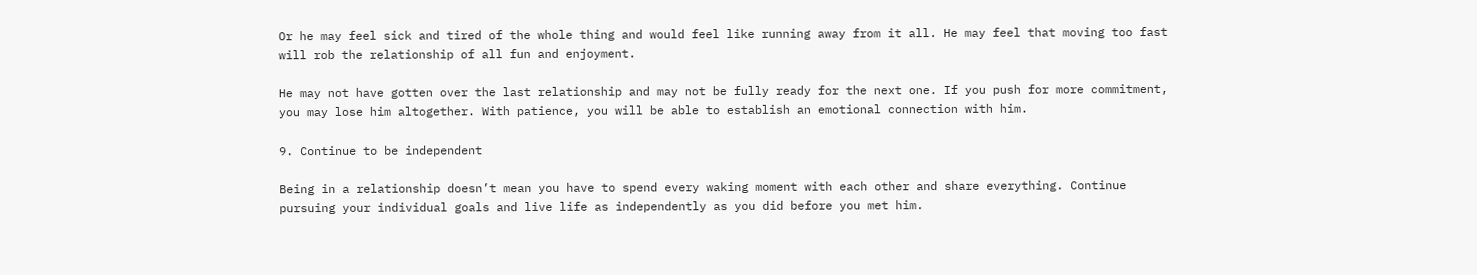Or he may feel sick and tired of the whole thing and would feel like running away from it all. He may feel that moving too fast will rob the relationship of all fun and enjoyment.

He may not have gotten over the last relationship and may not be fully ready for the next one. If you push for more commitment, you may lose him altogether. With patience, you will be able to establish an emotional connection with him.

9. Continue to be independent

Being in a relationship doesn’t mean you have to spend every waking moment with each other and share everything. Continue pursuing your individual goals and live life as independently as you did before you met him.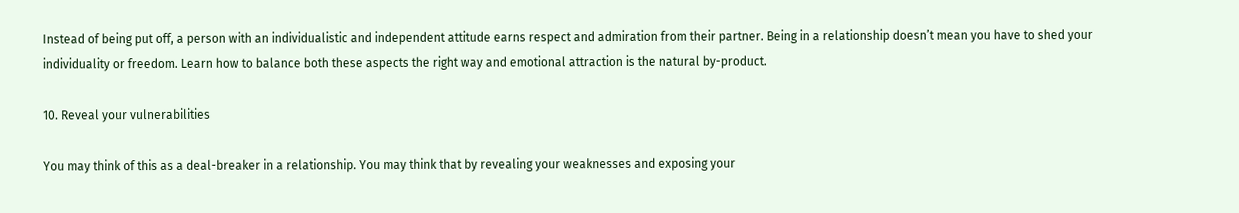Instead of being put off, a person with an individualistic and independent attitude earns respect and admiration from their partner. Being in a relationship doesn’t mean you have to shed your individuality or freedom. Learn how to balance both these aspects the right way and emotional attraction is the natural by-product.

10. Reveal your vulnerabilities

You may think of this as a deal-breaker in a relationship. You may think that by revealing your weaknesses and exposing your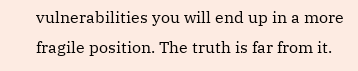vulnerabilities you will end up in a more fragile position. The truth is far from it.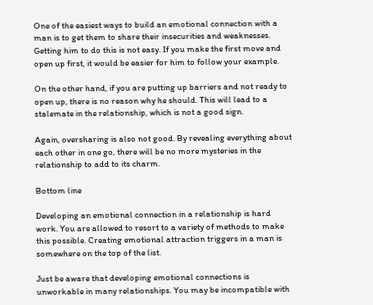One of the easiest ways to build an emotional connection with a man is to get them to share their insecurities and weaknesses. Getting him to do this is not easy. If you make the first move and open up first, it would be easier for him to follow your example.

On the other hand, if you are putting up barriers and not ready to open up, there is no reason why he should. This will lead to a stalemate in the relationship, which is not a good sign.

Again, oversharing is also not good. By revealing everything about each other in one go, there will be no more mysteries in the relationship to add to its charm.

Bottom line

Developing an emotional connection in a relationship is hard work. You are allowed to resort to a variety of methods to make this possible. Creating emotional attraction triggers in a man is somewhere on the top of the list.

Just be aware that developing emotional connections is unworkable in many relationships. You may be incompatible with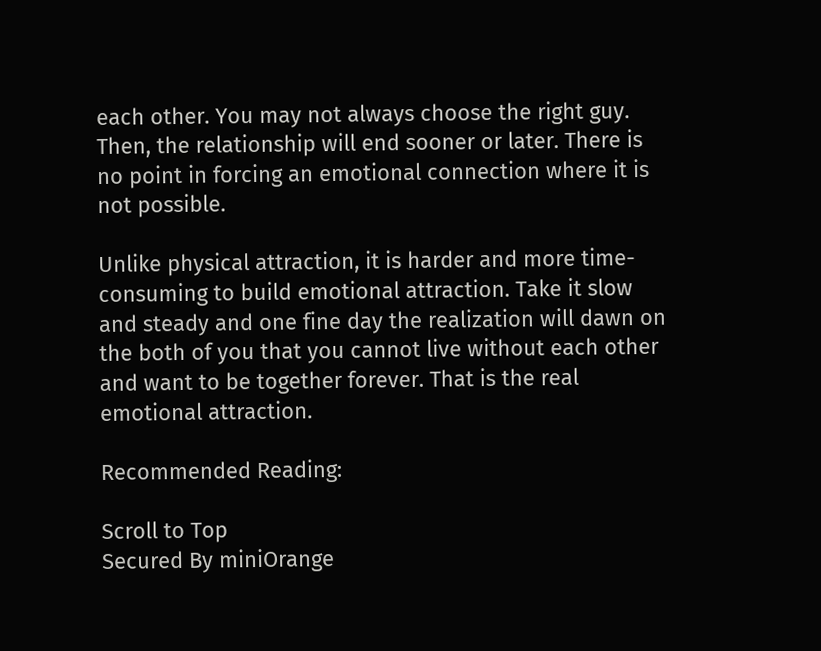each other. You may not always choose the right guy. Then, the relationship will end sooner or later. There is no point in forcing an emotional connection where it is not possible.

Unlike physical attraction, it is harder and more time-consuming to build emotional attraction. Take it slow and steady and one fine day the realization will dawn on the both of you that you cannot live without each other and want to be together forever. That is the real emotional attraction.

Recommended Reading:

Scroll to Top
Secured By miniOrange